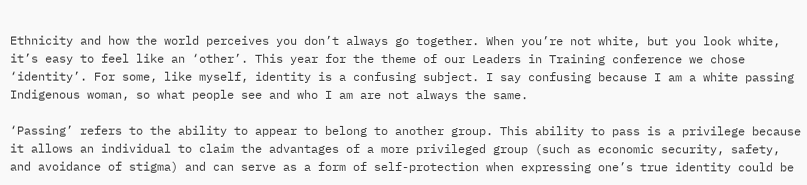Ethnicity and how the world perceives you don’t always go together. When you’re not white, but you look white, it’s easy to feel like an ‘other’. This year for the theme of our Leaders in Training conference we chose ‘identity’. For some, like myself, identity is a confusing subject. I say confusing because I am a white passing Indigenous woman, so what people see and who I am are not always the same.

‘Passing’ refers to the ability to appear to belong to another group. This ability to pass is a privilege because it allows an individual to claim the advantages of a more privileged group (such as economic security, safety, and avoidance of stigma) and can serve as a form of self-protection when expressing one’s true identity could be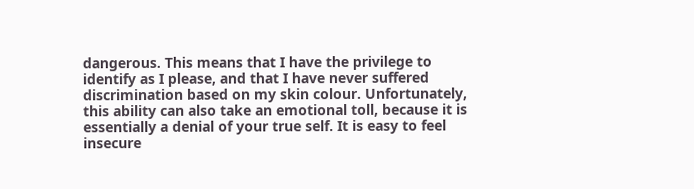dangerous. This means that I have the privilege to identify as I please, and that I have never suffered discrimination based on my skin colour. Unfortunately, this ability can also take an emotional toll, because it is essentially a denial of your true self. It is easy to feel insecure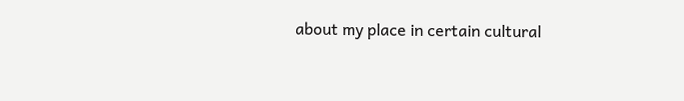about my place in certain cultural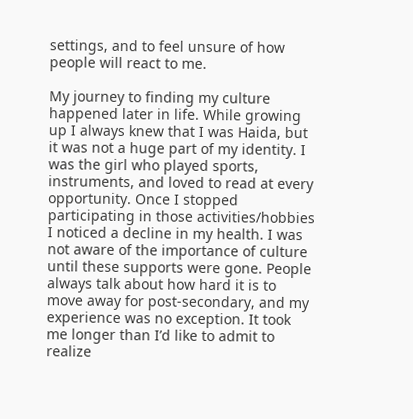settings, and to feel unsure of how people will react to me.

My journey to finding my culture happened later in life. While growing up I always knew that I was Haida, but it was not a huge part of my identity. I was the girl who played sports, instruments, and loved to read at every opportunity. Once I stopped participating in those activities/hobbies I noticed a decline in my health. I was not aware of the importance of culture until these supports were gone. People always talk about how hard it is to move away for post-secondary, and my experience was no exception. It took me longer than I’d like to admit to realize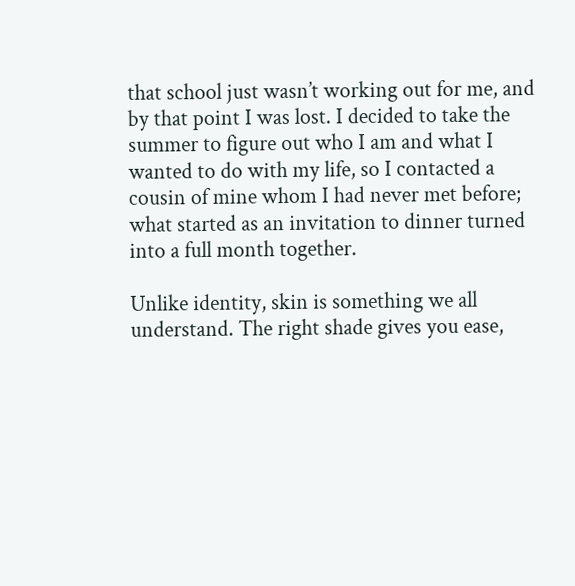that school just wasn’t working out for me, and by that point I was lost. I decided to take the summer to figure out who I am and what I wanted to do with my life, so I contacted a cousin of mine whom I had never met before; what started as an invitation to dinner turned into a full month together.

Unlike identity, skin is something we all understand. The right shade gives you ease,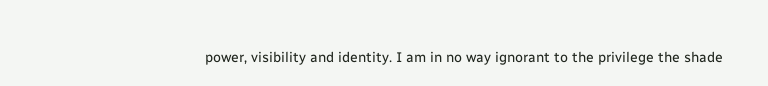power, visibility and identity. I am in no way ignorant to the privilege the shade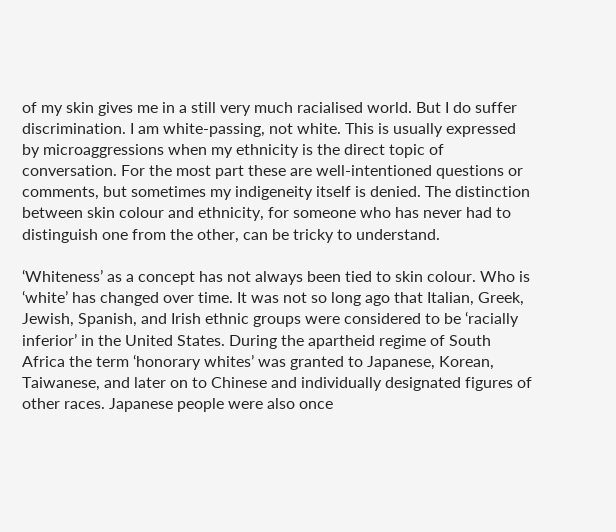of my skin gives me in a still very much racialised world. But I do suffer discrimination. I am white-passing, not white. This is usually expressed by microaggressions when my ethnicity is the direct topic of conversation. For the most part these are well-intentioned questions or comments, but sometimes my indigeneity itself is denied. The distinction between skin colour and ethnicity, for someone who has never had to distinguish one from the other, can be tricky to understand.

‘Whiteness’ as a concept has not always been tied to skin colour. Who is ‘white’ has changed over time. It was not so long ago that Italian, Greek, Jewish, Spanish, and Irish ethnic groups were considered to be ‘racially inferior’ in the United States. During the apartheid regime of South Africa the term ‘honorary whites’ was granted to Japanese, Korean, Taiwanese, and later on to Chinese and individually designated figures of other races. Japanese people were also once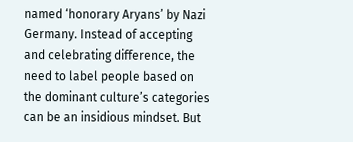named ‘honorary Aryans’ by Nazi Germany. Instead of accepting and celebrating difference, the need to label people based on the dominant culture’s categories can be an insidious mindset. But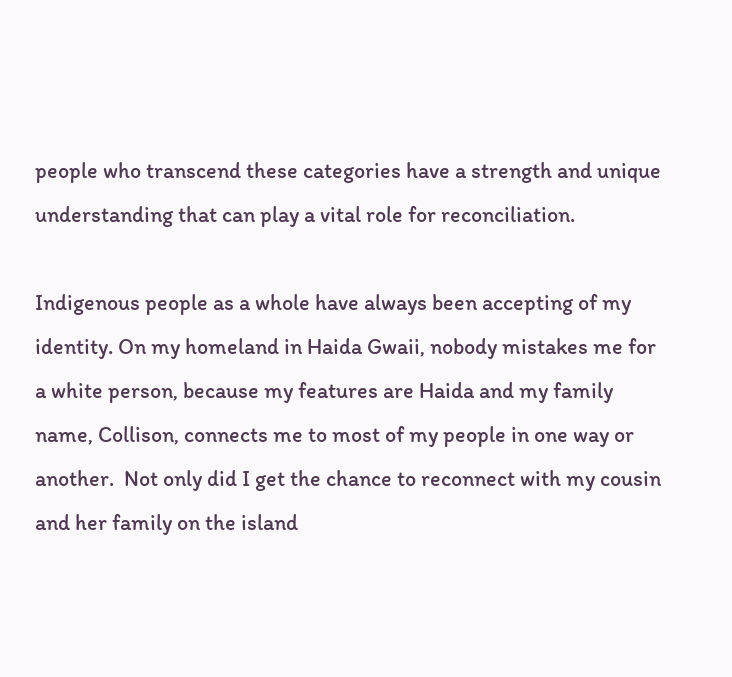people who transcend these categories have a strength and unique understanding that can play a vital role for reconciliation.

Indigenous people as a whole have always been accepting of my identity. On my homeland in Haida Gwaii, nobody mistakes me for a white person, because my features are Haida and my family name, Collison, connects me to most of my people in one way or another.  Not only did I get the chance to reconnect with my cousin and her family on the island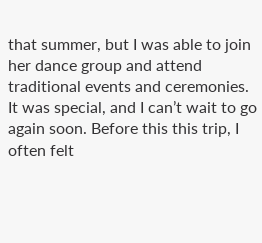that summer, but I was able to join her dance group and attend traditional events and ceremonies. It was special, and I can’t wait to go again soon. Before this this trip, I often felt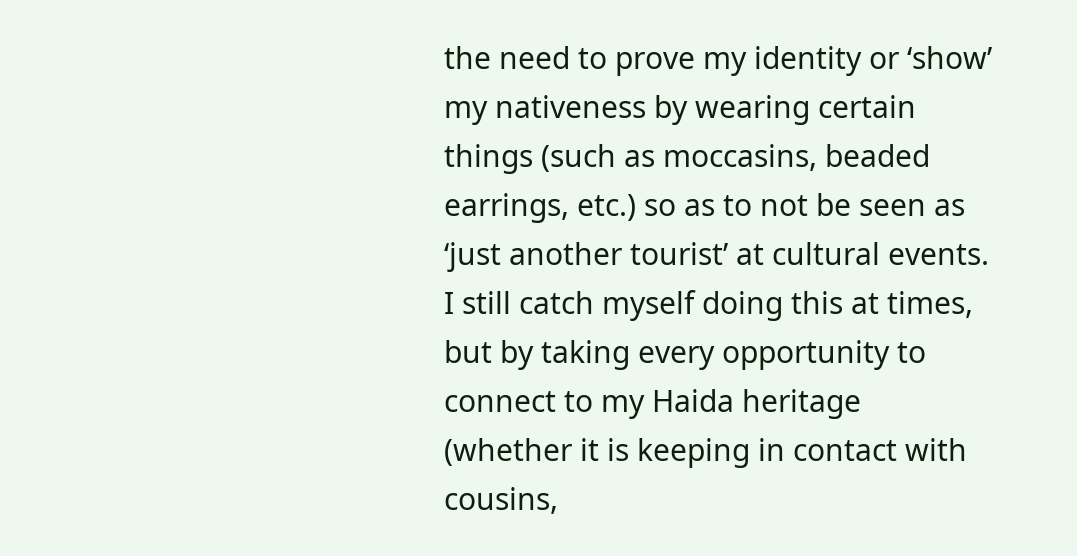the need to prove my identity or ‘show’ my nativeness by wearing certain things (such as moccasins, beaded earrings, etc.) so as to not be seen as ‘just another tourist’ at cultural events. I still catch myself doing this at times, but by taking every opportunity to connect to my Haida heritage (whether it is keeping in contact with cousins,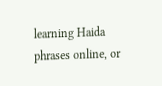learning Haida phrases online, or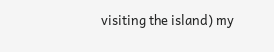visiting the island) my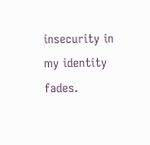insecurity in my identity fades.